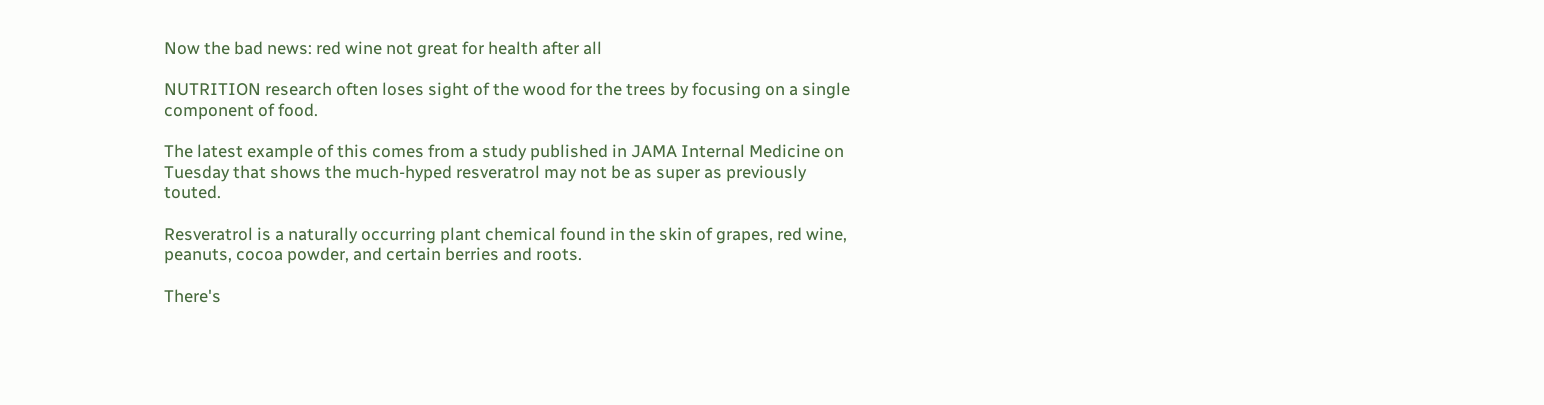Now the bad news: red wine not great for health after all

NUTRITION research often loses sight of the wood for the trees by focusing on a single component of food.

The latest example of this comes from a study published in JAMA Internal Medicine on Tuesday that shows the much-hyped resveratrol may not be as super as previously touted.

Resveratrol is a naturally occurring plant chemical found in the skin of grapes, red wine, peanuts, cocoa powder, and certain berries and roots.

There's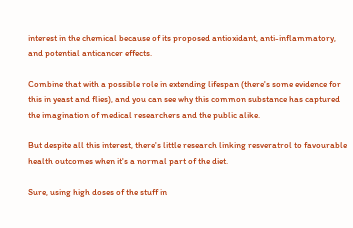interest in the chemical because of its proposed antioxidant, anti-inflammatory, and potential anticancer effects.

Combine that with a possible role in extending lifespan (there's some evidence for this in yeast and flies), and you can see why this common substance has captured the imagination of medical researchers and the public alike.

But despite all this interest, there's little research linking resveratrol to favourable health outcomes when it's a normal part of the diet.

Sure, using high doses of the stuff in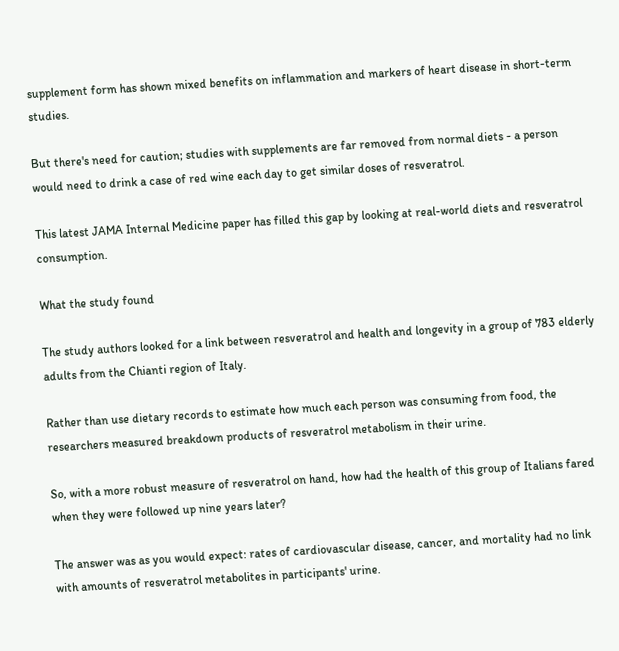supplement form has shown mixed benefits on inflammation and markers of heart disease in short-term studies.

But there's need for caution; studies with supplements are far removed from normal diets - a person would need to drink a case of red wine each day to get similar doses of resveratrol.

This latest JAMA Internal Medicine paper has filled this gap by looking at real-world diets and resveratrol consumption.

What the study found

The study authors looked for a link between resveratrol and health and longevity in a group of 783 elderly adults from the Chianti region of Italy.

Rather than use dietary records to estimate how much each person was consuming from food, the researchers measured breakdown products of resveratrol metabolism in their urine.

So, with a more robust measure of resveratrol on hand, how had the health of this group of Italians fared when they were followed up nine years later?

The answer was as you would expect: rates of cardiovascular disease, cancer, and mortality had no link with amounts of resveratrol metabolites in participants' urine.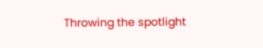Throwing the spotlight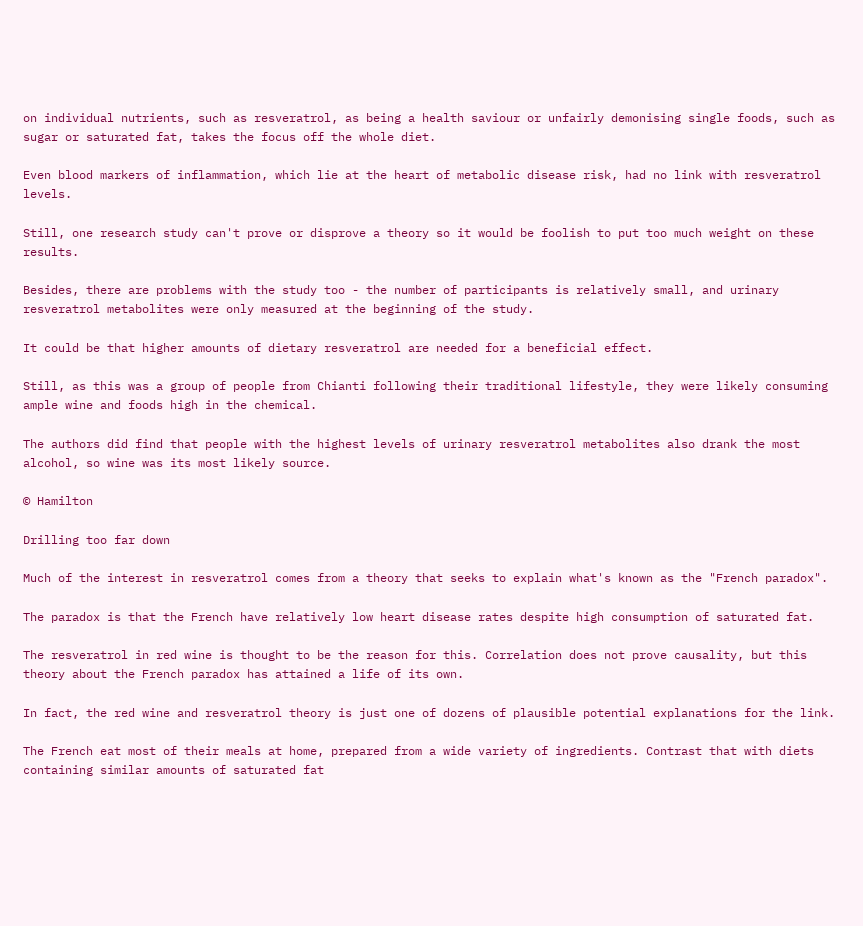on individual nutrients, such as resveratrol, as being a health saviour or unfairly demonising single foods, such as sugar or saturated fat, takes the focus off the whole diet.

Even blood markers of inflammation, which lie at the heart of metabolic disease risk, had no link with resveratrol levels.

Still, one research study can't prove or disprove a theory so it would be foolish to put too much weight on these results.

Besides, there are problems with the study too - the number of participants is relatively small, and urinary resveratrol metabolites were only measured at the beginning of the study.

It could be that higher amounts of dietary resveratrol are needed for a beneficial effect.

Still, as this was a group of people from Chianti following their traditional lifestyle, they were likely consuming ample wine and foods high in the chemical.

The authors did find that people with the highest levels of urinary resveratrol metabolites also drank the most alcohol, so wine was its most likely source.

© Hamilton

Drilling too far down

Much of the interest in resveratrol comes from a theory that seeks to explain what's known as the "French paradox".

The paradox is that the French have relatively low heart disease rates despite high consumption of saturated fat.

The resveratrol in red wine is thought to be the reason for this. Correlation does not prove causality, but this theory about the French paradox has attained a life of its own.

In fact, the red wine and resveratrol theory is just one of dozens of plausible potential explanations for the link.

The French eat most of their meals at home, prepared from a wide variety of ingredients. Contrast that with diets containing similar amounts of saturated fat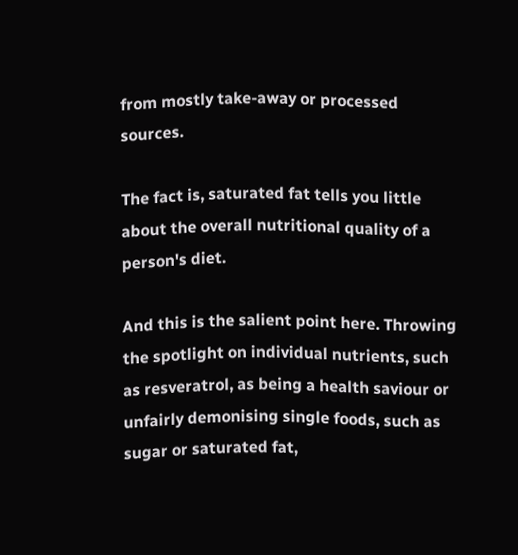from mostly take-away or processed sources.

The fact is, saturated fat tells you little about the overall nutritional quality of a person's diet.

And this is the salient point here. Throwing the spotlight on individual nutrients, such as resveratrol, as being a health saviour or unfairly demonising single foods, such as sugar or saturated fat,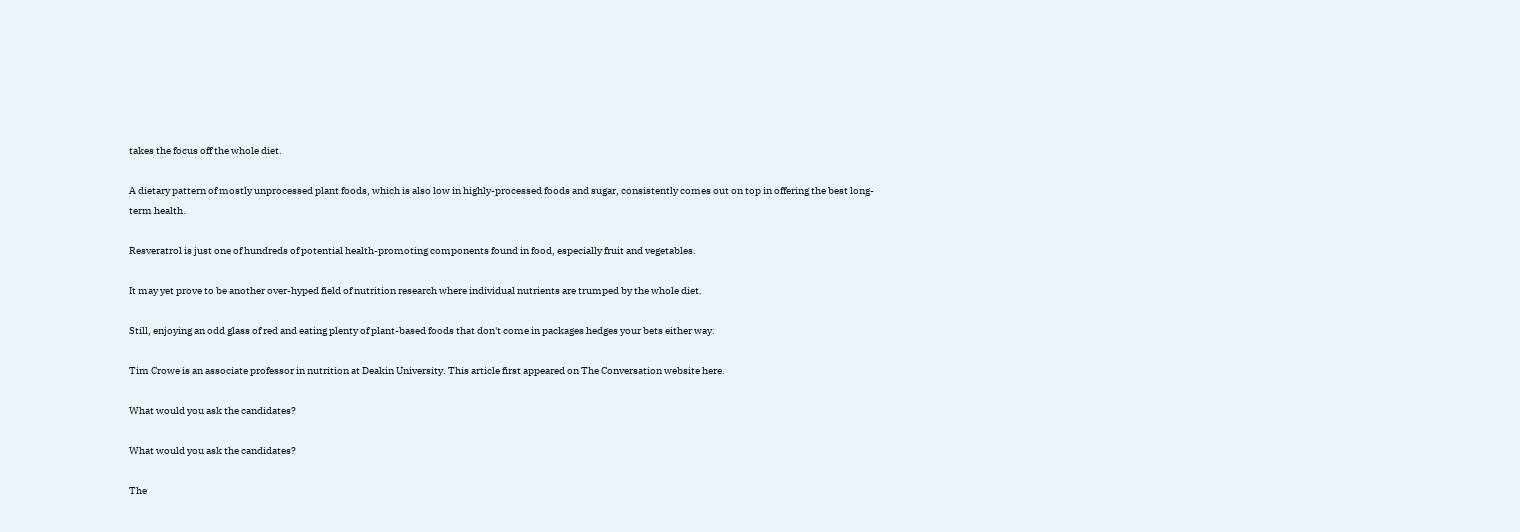takes the focus off the whole diet.

A dietary pattern of mostly unprocessed plant foods, which is also low in highly-processed foods and sugar, consistently comes out on top in offering the best long-term health.

Resveratrol is just one of hundreds of potential health-promoting components found in food, especially fruit and vegetables.

It may yet prove to be another over-hyped field of nutrition research where individual nutrients are trumped by the whole diet.

Still, enjoying an odd glass of red and eating plenty of plant-based foods that don't come in packages hedges your bets either way.

Tim Crowe is an associate professor in nutrition at Deakin University. This article first appeared on The Conversation website here.

What would you ask the candidates?

What would you ask the candidates?

The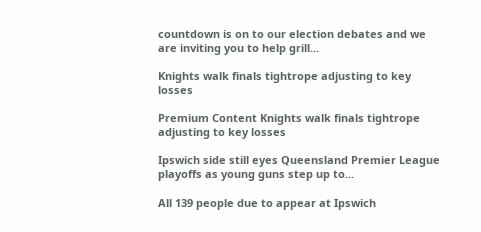countdown is on to our election debates and we are inviting you to help grill...

Knights walk finals tightrope adjusting to key losses

Premium Content Knights walk finals tightrope adjusting to key losses

Ipswich side still eyes Queensland Premier League playoffs as young guns step up to...

All 139 people due to appear at Ipswich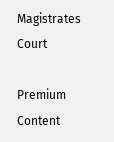Magistrates Court

Premium Content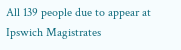All 139 people due to appear at Ipswich Magistrates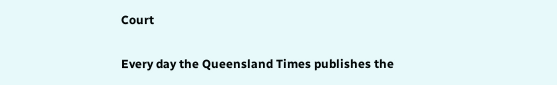Court

Every day the Queensland Times publishes the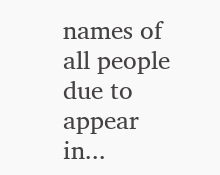names of all people due to appear in...